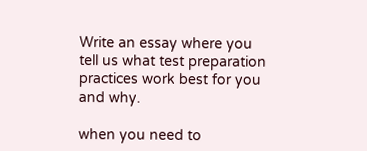Write an essay where you tell us what test preparation practices work best for you and why.

when you need to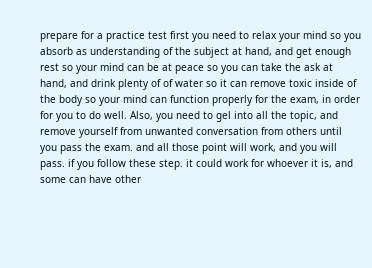prepare for a practice test first you need to relax your mind so you absorb as understanding of the subject at hand, and get enough rest so your mind can be at peace so you can take the ask at hand, and drink plenty of of water so it can remove toxic inside of the body so your mind can function properly for the exam, in order for you to do well. Also, you need to gel into all the topic, and remove yourself from unwanted conversation from others until you pass the exam. and all those point will work, and you will pass. if you follow these step. it could work for whoever it is, and some can have other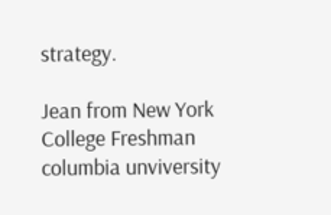strategy.

Jean from New York
College Freshman
columbia unviversity